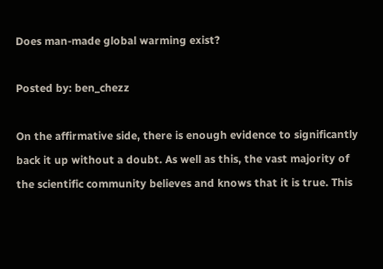Does man-made global warming exist?

Posted by: ben_chezz

On the affirmative side, there is enough evidence to significantly back it up without a doubt. As well as this, the vast majority of the scientific community believes and knows that it is true. This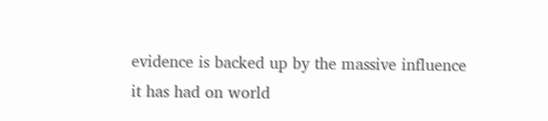evidence is backed up by the massive influence it has had on world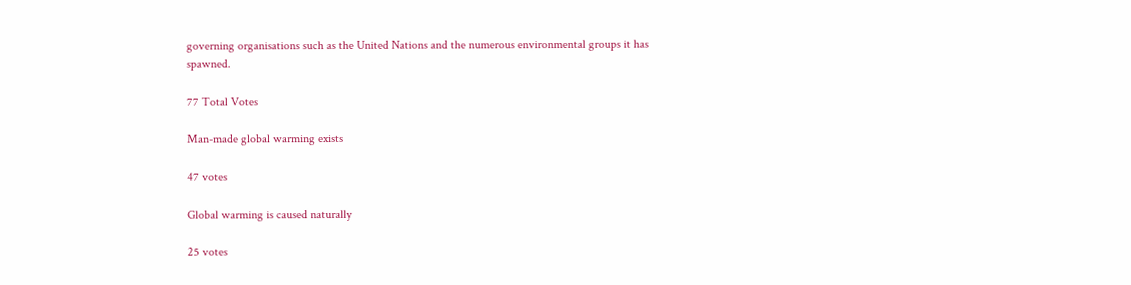governing organisations such as the United Nations and the numerous environmental groups it has spawned.

77 Total Votes

Man-made global warming exists

47 votes

Global warming is caused naturally

25 votes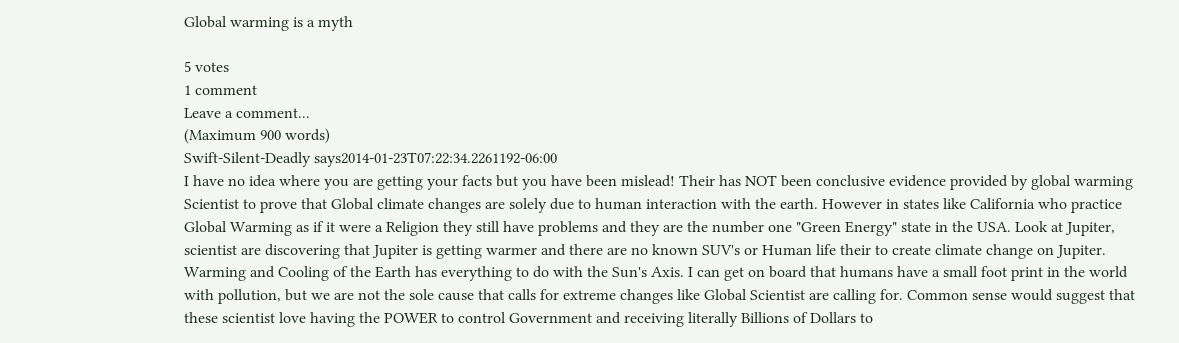Global warming is a myth

5 votes
1 comment
Leave a comment...
(Maximum 900 words)
Swift-Silent-Deadly says2014-01-23T07:22:34.2261192-06:00
I have no idea where you are getting your facts but you have been mislead! Their has NOT been conclusive evidence provided by global warming Scientist to prove that Global climate changes are solely due to human interaction with the earth. However in states like California who practice Global Warming as if it were a Religion they still have problems and they are the number one "Green Energy" state in the USA. Look at Jupiter, scientist are discovering that Jupiter is getting warmer and there are no known SUV's or Human life their to create climate change on Jupiter. Warming and Cooling of the Earth has everything to do with the Sun's Axis. I can get on board that humans have a small foot print in the world with pollution, but we are not the sole cause that calls for extreme changes like Global Scientist are calling for. Common sense would suggest that these scientist love having the POWER to control Government and receiving literally Billions of Dollars to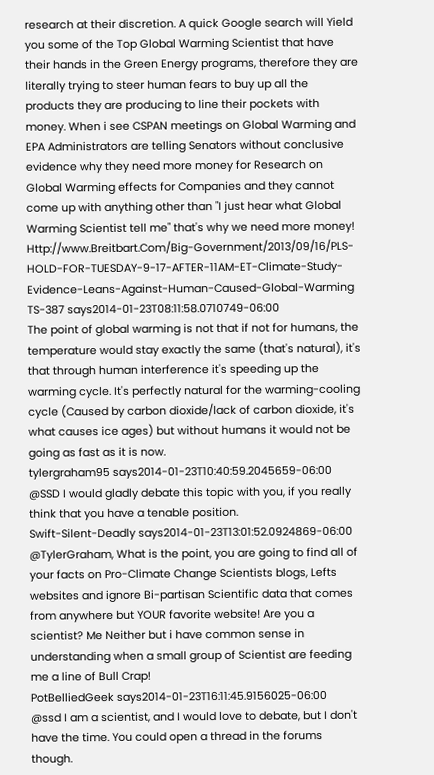research at their discretion. A quick Google search will Yield you some of the Top Global Warming Scientist that have their hands in the Green Energy programs, therefore they are literally trying to steer human fears to buy up all the products they are producing to line their pockets with money. When i see CSPAN meetings on Global Warming and EPA Administrators are telling Senators without conclusive evidence why they need more money for Research on Global Warming effects for Companies and they cannot come up with anything other than "I just hear what Global Warming Scientist tell me" that's why we need more money! Http://www.Breitbart.Com/Big-Government/2013/09/16/PLS-HOLD-FOR-TUESDAY-9-17-AFTER-11AM-ET-Climate-Study-Evidence-Leans-Against-Human-Caused-Global-Warming
TS-387 says2014-01-23T08:11:58.0710749-06:00
The point of global warming is not that if not for humans, the temperature would stay exactly the same (that's natural), it's that through human interference it's speeding up the warming cycle. It's perfectly natural for the warming-cooling cycle (Caused by carbon dioxide/lack of carbon dioxide, it's what causes ice ages) but without humans it would not be going as fast as it is now.
tylergraham95 says2014-01-23T10:40:59.2045659-06:00
@SSD I would gladly debate this topic with you, if you really think that you have a tenable position.
Swift-Silent-Deadly says2014-01-23T13:01:52.0924869-06:00
@TylerGraham, What is the point, you are going to find all of your facts on Pro-Climate Change Scientists blogs, Lefts websites and ignore Bi-partisan Scientific data that comes from anywhere but YOUR favorite website! Are you a scientist? Me Neither but i have common sense in understanding when a small group of Scientist are feeding me a line of Bull Crap!
PotBelliedGeek says2014-01-23T16:11:45.9156025-06:00
@ssd I am a scientist, and I would love to debate, but I don't have the time. You could open a thread in the forums though.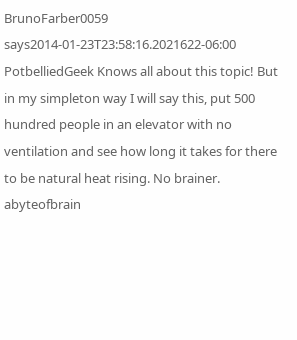BrunoFarber0059 says2014-01-23T23:58:16.2021622-06:00
PotbelliedGeek Knows all about this topic! But in my simpleton way I will say this, put 500 hundred people in an elevator with no ventilation and see how long it takes for there to be natural heat rising. No brainer.
abyteofbrain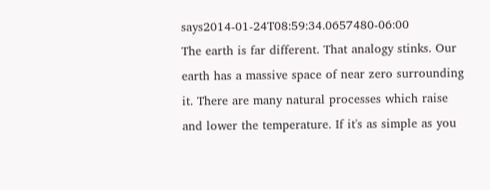says2014-01-24T08:59:34.0657480-06:00
The earth is far different. That analogy stinks. Our earth has a massive space of near zero surrounding it. There are many natural processes which raise and lower the temperature. If it's as simple as you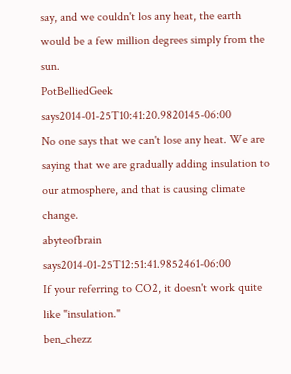say, and we couldn't los any heat, the earth would be a few million degrees simply from the sun.
PotBelliedGeek says2014-01-25T10:41:20.9820145-06:00
No one says that we can't lose any heat. We are saying that we are gradually adding insulation to our atmosphere, and that is causing climate change.
abyteofbrain says2014-01-25T12:51:41.9852461-06:00
If your referring to CO2, it doesn't work quite like "insulation."
ben_chezz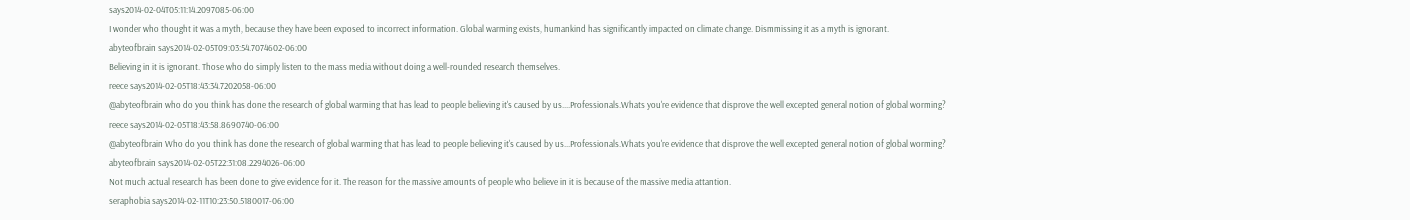says2014-02-04T05:11:14.2097085-06:00
I wonder who thought it was a myth, because they have been exposed to incorrect information. Global warming exists, humankind has significantly impacted on climate change. Dismmissing it as a myth is ignorant.
abyteofbrain says2014-02-05T09:03:54.7074602-06:00
Believing in it is ignorant. Those who do simply listen to the mass media without doing a well-rounded research themselves.
reece says2014-02-05T18:43:34.7202058-06:00
@abyteofbrain who do you think has done the research of global warming that has lead to people believing it's caused by us....Professionals.Whats you're evidence that disprove the well excepted general notion of global worming?
reece says2014-02-05T18:43:58.8690740-06:00
@abyteofbrain Who do you think has done the research of global warming that has lead to people believing it's caused by us...Professionals.Whats you're evidence that disprove the well excepted general notion of global worming?
abyteofbrain says2014-02-05T22:31:08.2294026-06:00
Not much actual research has been done to give evidence for it. The reason for the massive amounts of people who believe in it is because of the massive media attantion.
seraphobia says2014-02-11T10:23:50.5180017-06:00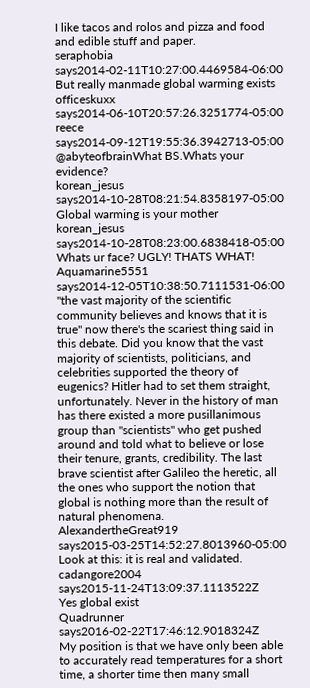I like tacos and rolos and pizza and food and edible stuff and paper.
seraphobia says2014-02-11T10:27:00.4469584-06:00
But really manmade global warming exists
officeskuxx says2014-06-10T20:57:26.3251774-05:00
reece says2014-09-12T19:55:36.3942713-05:00
@abyteofbrainWhat BS.Whats your evidence?
korean_jesus says2014-10-28T08:21:54.8358197-05:00
Global warming is your mother
korean_jesus says2014-10-28T08:23:00.6838418-05:00
Whats ur face? UGLY! THATS WHAT!
Aquamarine5551 says2014-12-05T10:38:50.7111531-06:00
"the vast majority of the scientific community believes and knows that it is true" now there's the scariest thing said in this debate. Did you know that the vast majority of scientists, politicians, and celebrities supported the theory of eugenics? Hitler had to set them straight, unfortunately. Never in the history of man has there existed a more pusillanimous group than "scientists" who get pushed around and told what to believe or lose their tenure, grants, credibility. The last brave scientist after Galileo the heretic, all the ones who support the notion that global is nothing more than the result of natural phenomena.
AlexandertheGreat919 says2015-03-25T14:52:27.8013960-05:00
Look at this: it is real and validated.
cadangore2004 says2015-11-24T13:09:37.1113522Z
Yes global exist
Quadrunner says2016-02-22T17:46:12.9018324Z
My position is that we have only been able to accurately read temperatures for a short time, a shorter time then many small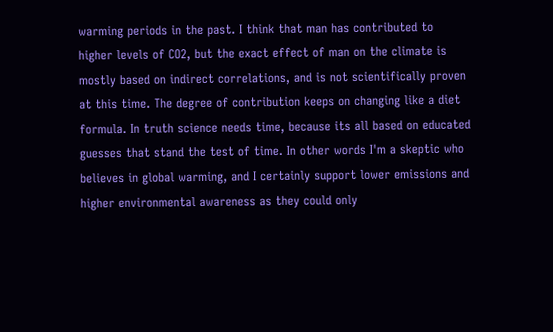warming periods in the past. I think that man has contributed to higher levels of CO2, but the exact effect of man on the climate is mostly based on indirect correlations, and is not scientifically proven at this time. The degree of contribution keeps on changing like a diet formula. In truth science needs time, because its all based on educated guesses that stand the test of time. In other words I'm a skeptic who believes in global warming, and I certainly support lower emissions and higher environmental awareness as they could only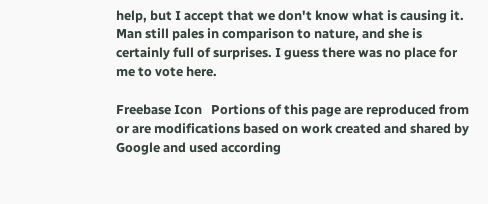help, but I accept that we don't know what is causing it. Man still pales in comparison to nature, and she is certainly full of surprises. I guess there was no place for me to vote here.

Freebase Icon   Portions of this page are reproduced from or are modifications based on work created and shared by Google and used according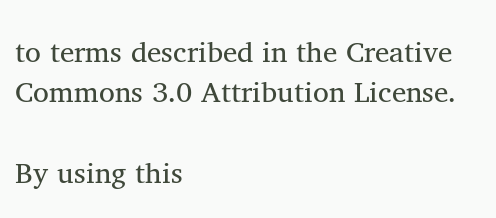to terms described in the Creative Commons 3.0 Attribution License.

By using this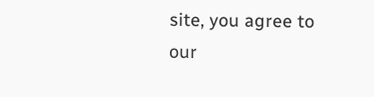site, you agree to our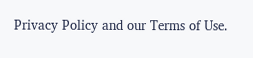Privacy Policy and our Terms of Use.